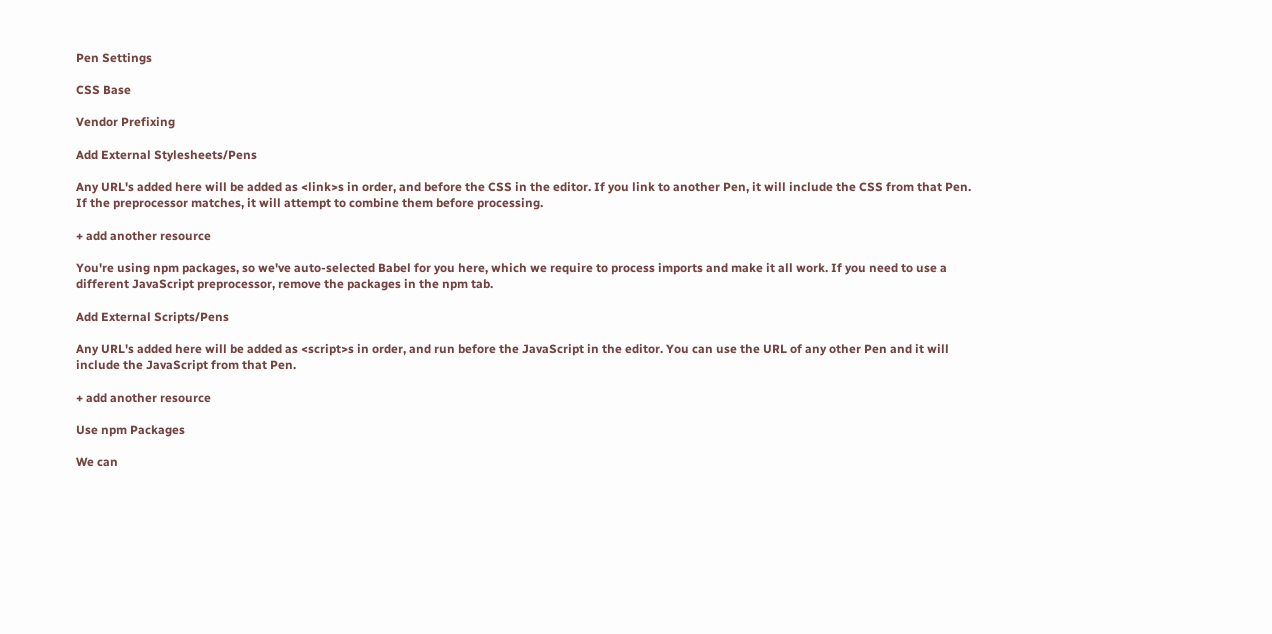Pen Settings

CSS Base

Vendor Prefixing

Add External Stylesheets/Pens

Any URL's added here will be added as <link>s in order, and before the CSS in the editor. If you link to another Pen, it will include the CSS from that Pen. If the preprocessor matches, it will attempt to combine them before processing.

+ add another resource

You're using npm packages, so we've auto-selected Babel for you here, which we require to process imports and make it all work. If you need to use a different JavaScript preprocessor, remove the packages in the npm tab.

Add External Scripts/Pens

Any URL's added here will be added as <script>s in order, and run before the JavaScript in the editor. You can use the URL of any other Pen and it will include the JavaScript from that Pen.

+ add another resource

Use npm Packages

We can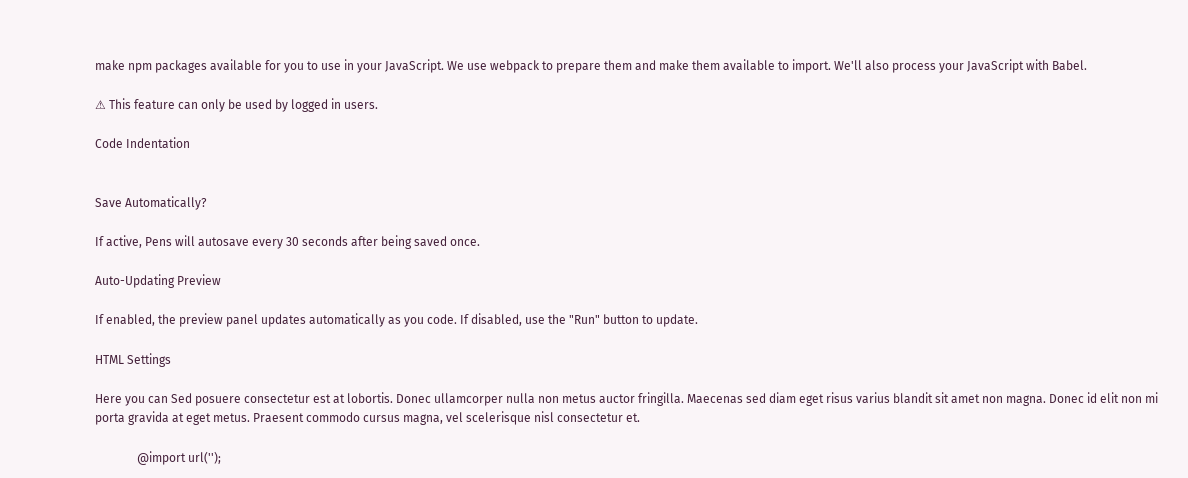make npm packages available for you to use in your JavaScript. We use webpack to prepare them and make them available to import. We'll also process your JavaScript with Babel.

⚠ This feature can only be used by logged in users.

Code Indentation


Save Automatically?

If active, Pens will autosave every 30 seconds after being saved once.

Auto-Updating Preview

If enabled, the preview panel updates automatically as you code. If disabled, use the "Run" button to update.

HTML Settings

Here you can Sed posuere consectetur est at lobortis. Donec ullamcorper nulla non metus auctor fringilla. Maecenas sed diam eget risus varius blandit sit amet non magna. Donec id elit non mi porta gravida at eget metus. Praesent commodo cursus magna, vel scelerisque nisl consectetur et.

              @import url('');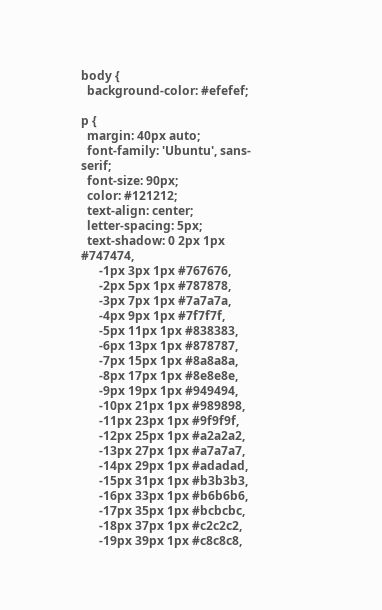body {
  background-color: #efefef;

p {
  margin: 40px auto;
  font-family: 'Ubuntu', sans-serif;
  font-size: 90px;
  color: #121212;
  text-align: center;
  letter-spacing: 5px;
  text-shadow: 0 2px 1px #747474,
      -1px 3px 1px #767676,
      -2px 5px 1px #787878,
      -3px 7px 1px #7a7a7a,
      -4px 9px 1px #7f7f7f,
      -5px 11px 1px #838383,
      -6px 13px 1px #878787,
      -7px 15px 1px #8a8a8a,
      -8px 17px 1px #8e8e8e,
      -9px 19px 1px #949494,
      -10px 21px 1px #989898,
      -11px 23px 1px #9f9f9f,
      -12px 25px 1px #a2a2a2,
      -13px 27px 1px #a7a7a7,
      -14px 29px 1px #adadad,
      -15px 31px 1px #b3b3b3,
      -16px 33px 1px #b6b6b6,
      -17px 35px 1px #bcbcbc,
      -18px 37px 1px #c2c2c2,
      -19px 39px 1px #c8c8c8,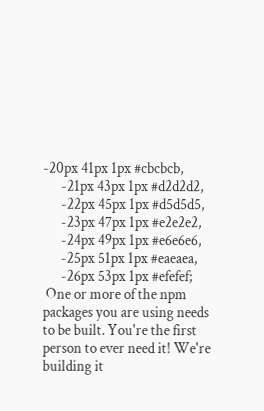-20px 41px 1px #cbcbcb,
      -21px 43px 1px #d2d2d2,
      -22px 45px 1px #d5d5d5,
      -23px 47px 1px #e2e2e2,
      -24px 49px 1px #e6e6e6,
      -25px 51px 1px #eaeaea,
      -26px 53px 1px #efefef;
 One or more of the npm packages you are using needs to be built. You're the first person to ever need it! We're building it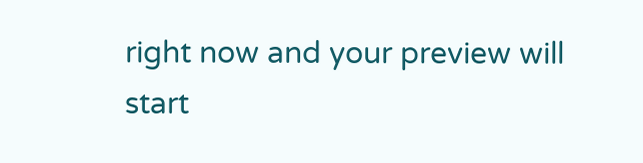right now and your preview will start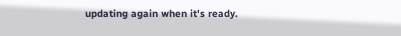updating again when it's ready.